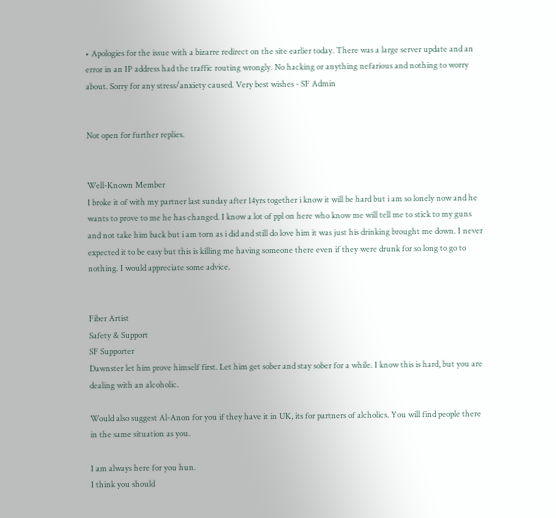• Apologies for the issue with a bizarre redirect on the site earlier today. There was a large server update and an error in an IP address had the traffic routing wrongly. No hacking or anything nefarious and nothing to worry about. Sorry for any stress/anxiety caused. Very best wishes - SF Admin


Not open for further replies.


Well-Known Member
I broke it of with my partner last sunday after 14yrs together i know it will be hard but i am so lonely now and he wants to prove to me he has changed. I know a lot of ppl on here who know me will tell me to stick to my guns and not take him back but i am torn as i did and still do love him it was just his drinking brought me down. I never expected it to be easy but this is killing me having someone there even if they were drunk for so long to go to nothing. I would appreciate some advice.


Fiber Artist
Safety & Support
SF Supporter
Dawnster let him prove himself first. Let him get sober and stay sober for a while. I know this is hard, but you are dealing with an alcoholic.

Would also suggest Al-Anon for you if they have it in UK, its for partners of alcholics. You will find people there in the same situation as you.

I am always here for you hun.
I think you should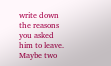write down the reasons you asked him to leave. Maybe two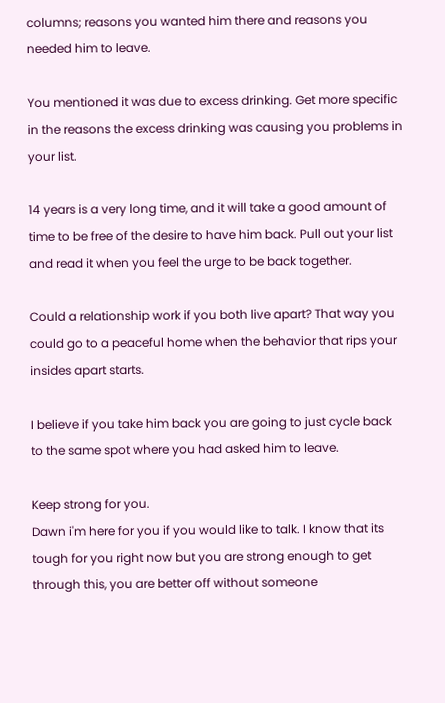columns; reasons you wanted him there and reasons you needed him to leave.

You mentioned it was due to excess drinking. Get more specific in the reasons the excess drinking was causing you problems in your list.

14 years is a very long time, and it will take a good amount of time to be free of the desire to have him back. Pull out your list and read it when you feel the urge to be back together.

Could a relationship work if you both live apart? That way you could go to a peaceful home when the behavior that rips your insides apart starts.

I believe if you take him back you are going to just cycle back to the same spot where you had asked him to leave.

Keep strong for you.
Dawn i'm here for you if you would like to talk. I know that its tough for you right now but you are strong enough to get through this, you are better off without someone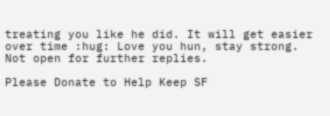treating you like he did. It will get easier over time :hug: Love you hun, stay strong.
Not open for further replies.

Please Donate to Help Keep SF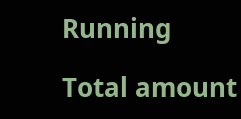Running

Total amount